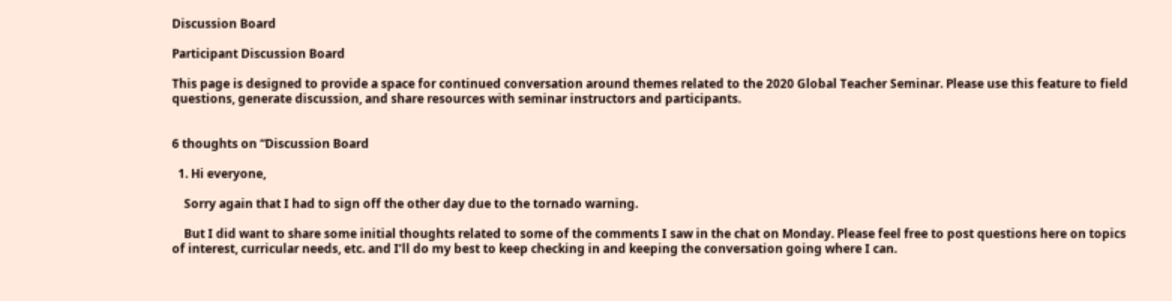Discussion Board

Participant Discussion Board

This page is designed to provide a space for continued conversation around themes related to the 2020 Global Teacher Seminar. Please use this feature to field questions, generate discussion, and share resources with seminar instructors and participants.


6 thoughts on “Discussion Board

  1. Hi everyone,

    Sorry again that I had to sign off the other day due to the tornado warning.

    But I did want to share some initial thoughts related to some of the comments I saw in the chat on Monday. Please feel free to post questions here on topics of interest, curricular needs, etc. and I’ll do my best to keep checking in and keeping the conversation going where I can.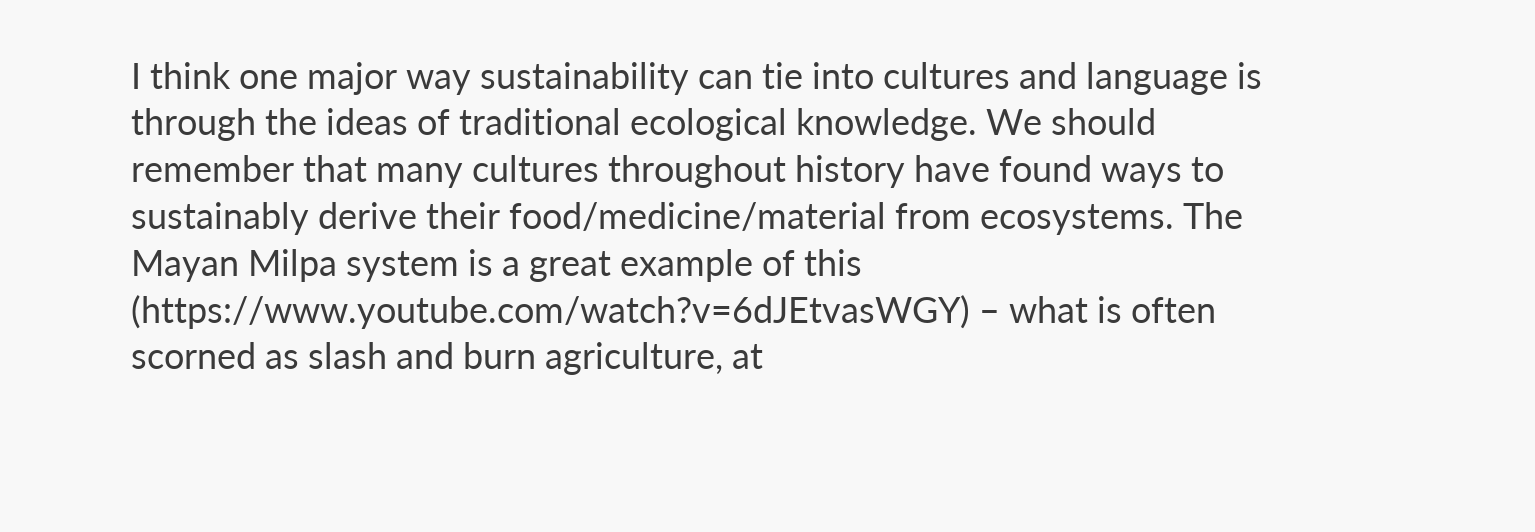I think one major way sustainability can tie into cultures and language is through the ideas of traditional ecological knowledge. We should remember that many cultures throughout history have found ways to sustainably derive their food/medicine/material from ecosystems. The Mayan Milpa system is a great example of this (https://www.youtube.com/watch?v=6dJEtvasWGY) – what is often scorned as slash and burn agriculture, at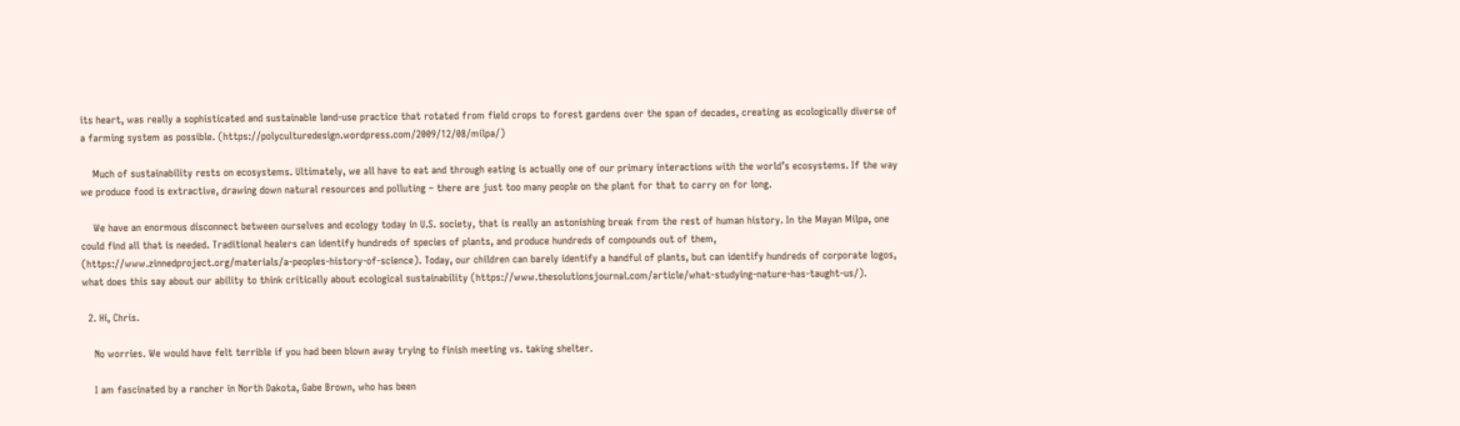its heart, was really a sophisticated and sustainable land-use practice that rotated from field crops to forest gardens over the span of decades, creating as ecologically diverse of a farming system as possible. (https://polyculturedesign.wordpress.com/2009/12/08/milpa/)

    Much of sustainability rests on ecosystems. Ultimately, we all have to eat and through eating is actually one of our primary interactions with the world’s ecosystems. If the way we produce food is extractive, drawing down natural resources and polluting – there are just too many people on the plant for that to carry on for long.

    We have an enormous disconnect between ourselves and ecology today in U.S. society, that is really an astonishing break from the rest of human history. In the Mayan Milpa, one could find all that is needed. Traditional healers can identify hundreds of species of plants, and produce hundreds of compounds out of them, (https://www.zinnedproject.org/materials/a-peoples-history-of-science). Today, our children can barely identify a handful of plants, but can identify hundreds of corporate logos, what does this say about our ability to think critically about ecological sustainability (https://www.thesolutionsjournal.com/article/what-studying-nature-has-taught-us/).

  2. Hi, Chris.

    No worries. We would have felt terrible if you had been blown away trying to finish meeting vs. taking shelter.

    I am fascinated by a rancher in North Dakota, Gabe Brown, who has been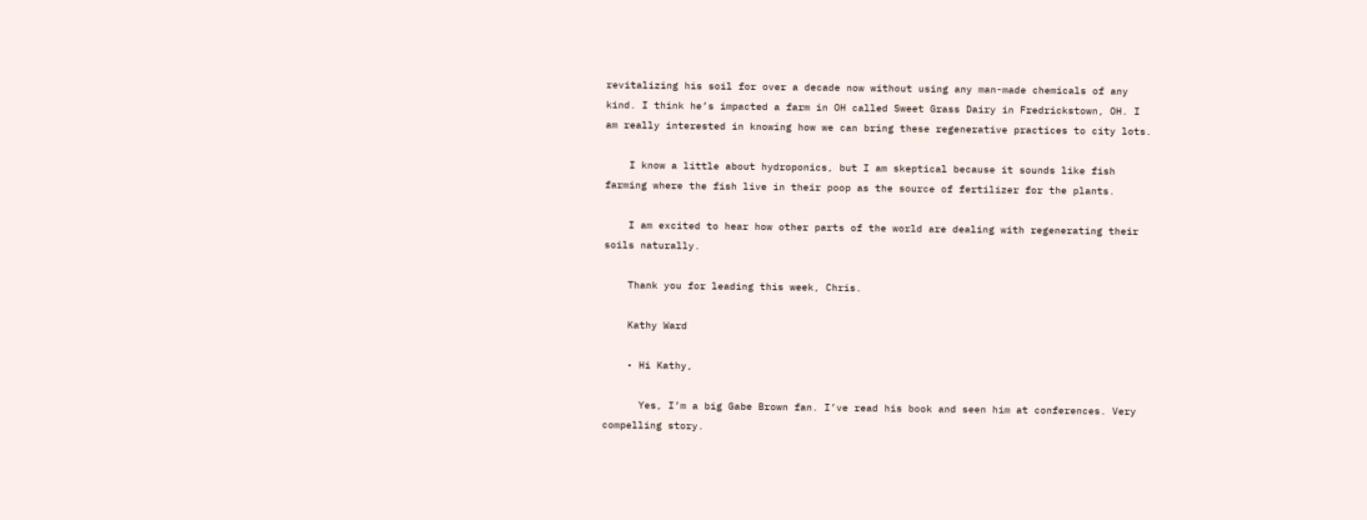revitalizing his soil for over a decade now without using any man-made chemicals of any kind. I think he’s impacted a farm in OH called Sweet Grass Dairy in Fredrickstown, OH. I am really interested in knowing how we can bring these regenerative practices to city lots.

    I know a little about hydroponics, but I am skeptical because it sounds like fish farming where the fish live in their poop as the source of fertilizer for the plants.

    I am excited to hear how other parts of the world are dealing with regenerating their soils naturally.

    Thank you for leading this week, Chris.

    Kathy Ward

    • Hi Kathy,

      Yes, I’m a big Gabe Brown fan. I’ve read his book and seen him at conferences. Very compelling story.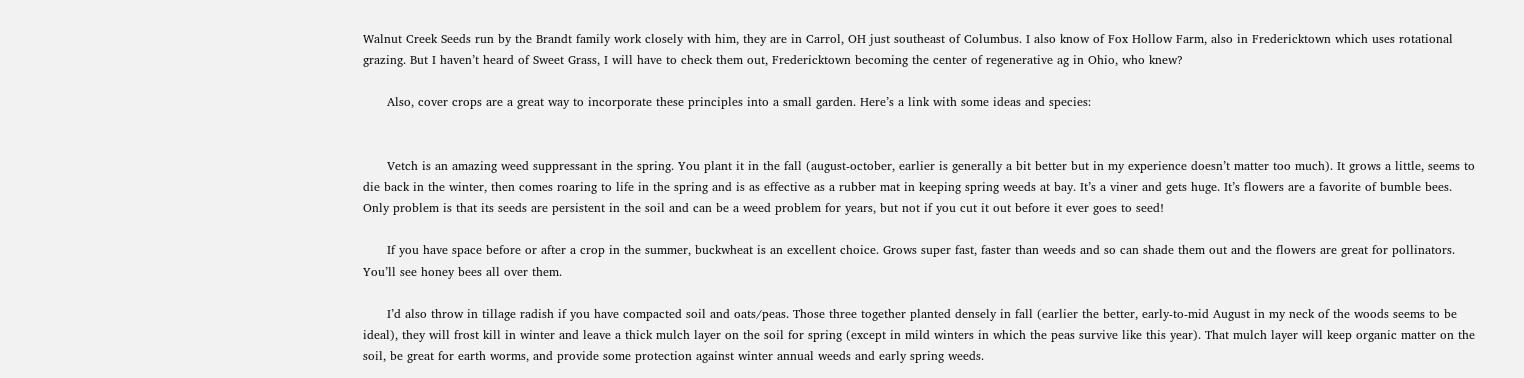Walnut Creek Seeds run by the Brandt family work closely with him, they are in Carrol, OH just southeast of Columbus. I also know of Fox Hollow Farm, also in Fredericktown which uses rotational grazing. But I haven’t heard of Sweet Grass, I will have to check them out, Fredericktown becoming the center of regenerative ag in Ohio, who knew?

      Also, cover crops are a great way to incorporate these principles into a small garden. Here’s a link with some ideas and species:


      Vetch is an amazing weed suppressant in the spring. You plant it in the fall (august-october, earlier is generally a bit better but in my experience doesn’t matter too much). It grows a little, seems to die back in the winter, then comes roaring to life in the spring and is as effective as a rubber mat in keeping spring weeds at bay. It’s a viner and gets huge. It’s flowers are a favorite of bumble bees. Only problem is that its seeds are persistent in the soil and can be a weed problem for years, but not if you cut it out before it ever goes to seed!

      If you have space before or after a crop in the summer, buckwheat is an excellent choice. Grows super fast, faster than weeds and so can shade them out and the flowers are great for pollinators. You’ll see honey bees all over them.

      I’d also throw in tillage radish if you have compacted soil and oats/peas. Those three together planted densely in fall (earlier the better, early-to-mid August in my neck of the woods seems to be ideal), they will frost kill in winter and leave a thick mulch layer on the soil for spring (except in mild winters in which the peas survive like this year). That mulch layer will keep organic matter on the soil, be great for earth worms, and provide some protection against winter annual weeds and early spring weeds.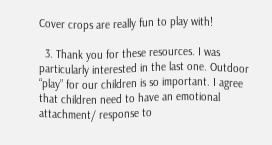Cover crops are really fun to play with!

  3. Thank you for these resources. I was particularly interested in the last one. Outdoor “play” for our children is so important. I agree that children need to have an emotional attachment/ response to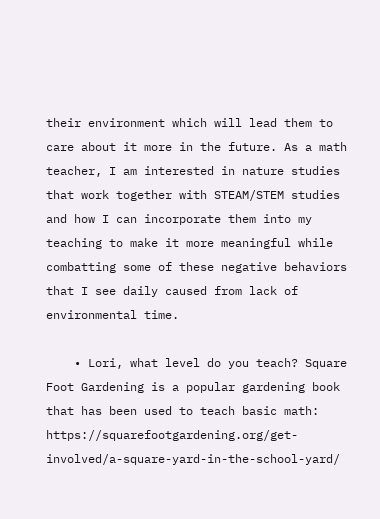their environment which will lead them to care about it more in the future. As a math teacher, I am interested in nature studies that work together with STEAM/STEM studies and how I can incorporate them into my teaching to make it more meaningful while combatting some of these negative behaviors that I see daily caused from lack of environmental time.

    • Lori, what level do you teach? Square Foot Gardening is a popular gardening book that has been used to teach basic math: https://squarefootgardening.org/get-involved/a-square-yard-in-the-school-yard/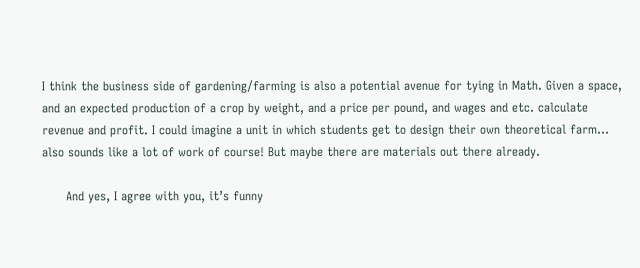I think the business side of gardening/farming is also a potential avenue for tying in Math. Given a space, and an expected production of a crop by weight, and a price per pound, and wages and etc. calculate revenue and profit. I could imagine a unit in which students get to design their own theoretical farm… also sounds like a lot of work of course! But maybe there are materials out there already.

      And yes, I agree with you, it’s funny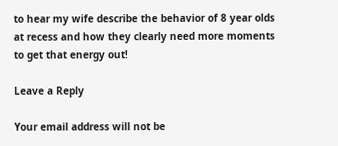to hear my wife describe the behavior of 8 year olds at recess and how they clearly need more moments to get that energy out!

Leave a Reply

Your email address will not be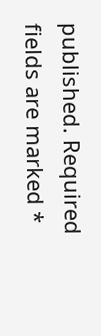published. Required fields are marked *